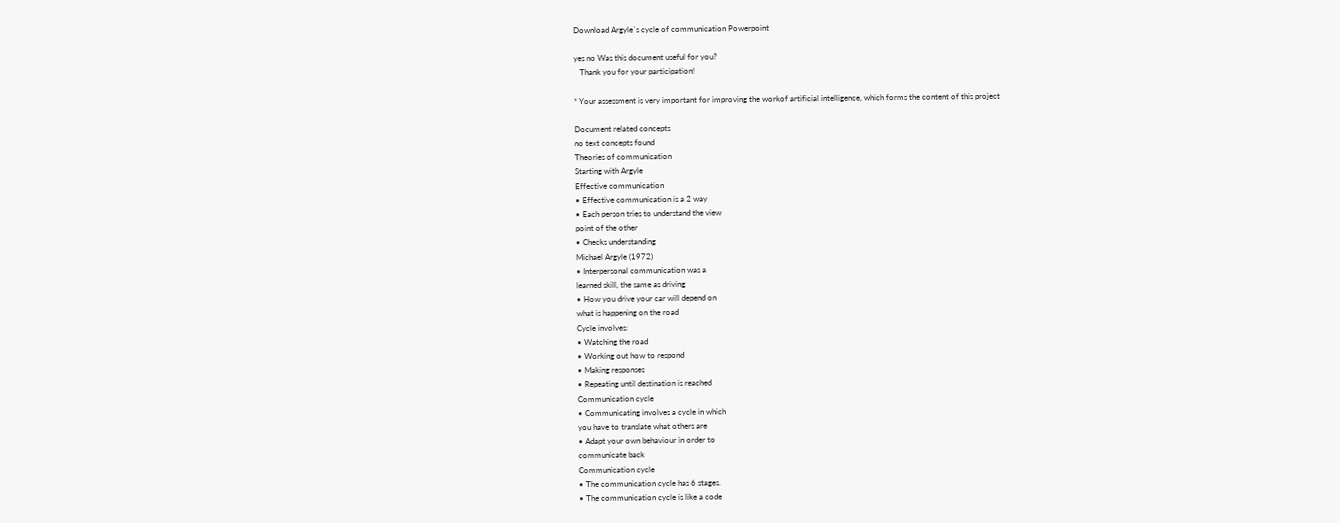Download Argyle`s cycle of communication Powerpoint

yes no Was this document useful for you?
   Thank you for your participation!

* Your assessment is very important for improving the workof artificial intelligence, which forms the content of this project

Document related concepts
no text concepts found
Theories of communication
Starting with Argyle
Effective communication
• Effective communication is a 2 way
• Each person tries to understand the view
point of the other
• Checks understanding
Michael Argyle (1972)
• Interpersonal communication was a
learned skill, the same as driving
• How you drive your car will depend on
what is happening on the road
Cycle involves:
• Watching the road
• Working out how to respond
• Making responses
• Repeating until destination is reached
Communication cycle
• Communicating involves a cycle in which
you have to translate what others are
• Adapt your own behaviour in order to
communicate back
Communication cycle
• The communication cycle has 6 stages.
• The communication cycle is like a code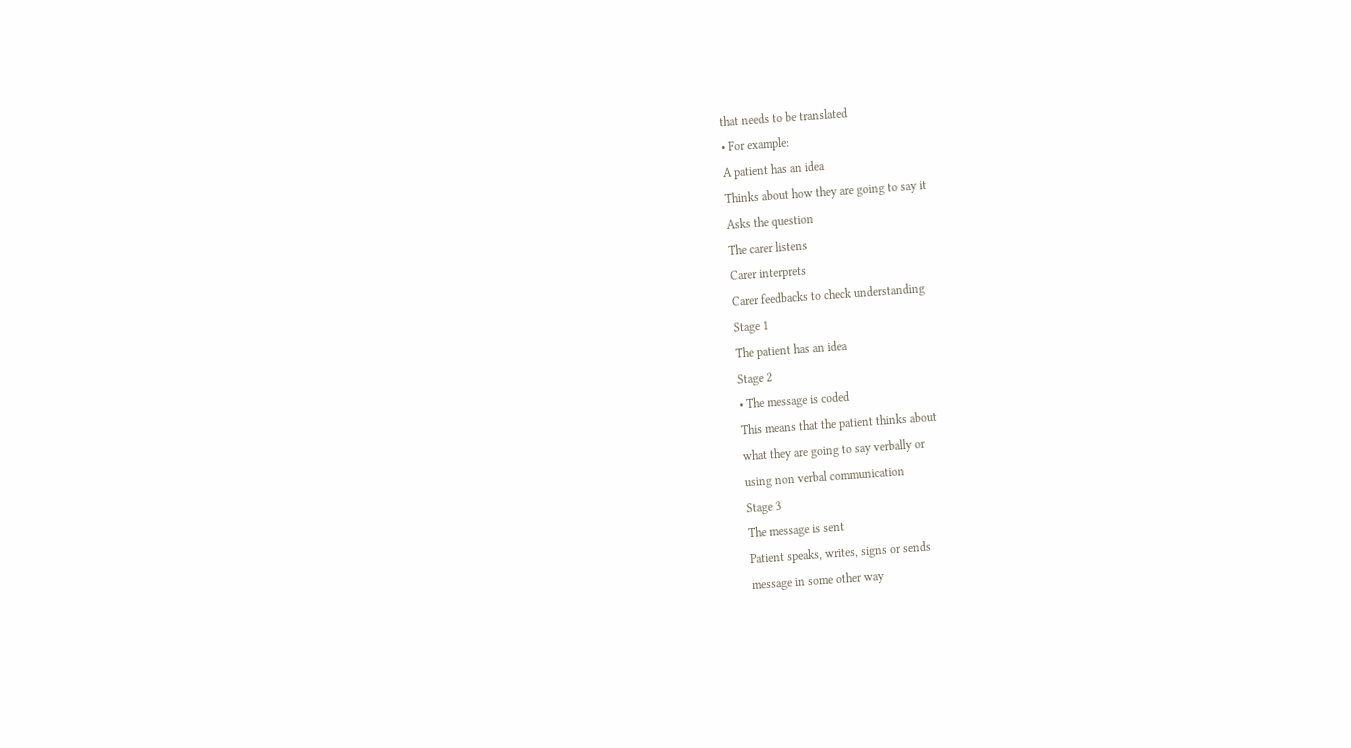that needs to be translated
• For example:
A patient has an idea
Thinks about how they are going to say it
Asks the question
The carer listens
Carer interprets
Carer feedbacks to check understanding
Stage 1
The patient has an idea
Stage 2
• The message is coded
This means that the patient thinks about
what they are going to say verbally or
using non verbal communication
Stage 3
The message is sent
Patient speaks, writes, signs or sends
message in some other way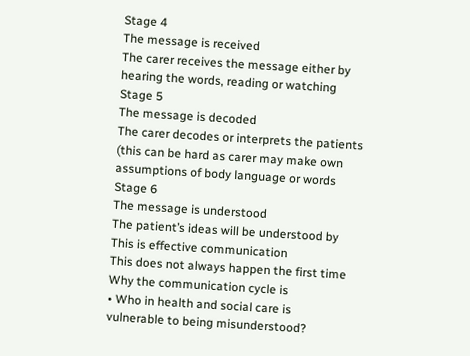Stage 4
The message is received
The carer receives the message either by
hearing the words, reading or watching
Stage 5
The message is decoded
The carer decodes or interprets the patients
(this can be hard as carer may make own
assumptions of body language or words
Stage 6
The message is understood
The patient’s ideas will be understood by
This is effective communication
This does not always happen the first time
Why the communication cycle is
• Who in health and social care is
vulnerable to being misunderstood?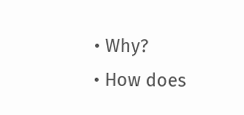• Why?
• How does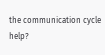the communication cycle help?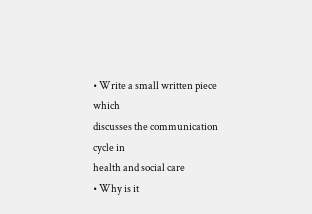• Write a small written piece which
discusses the communication cycle in
health and social care
• Why is it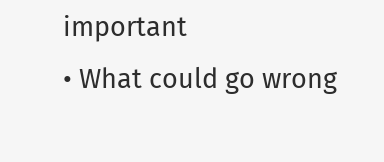important
• What could go wrong